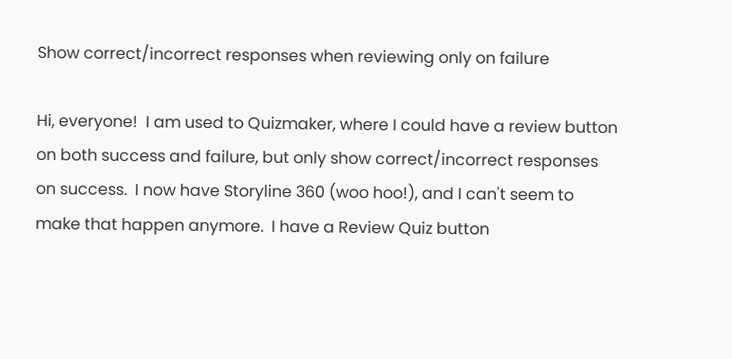Show correct/incorrect responses when reviewing only on failure

Hi, everyone!  I am used to Quizmaker, where I could have a review button on both success and failure, but only show correct/incorrect responses on success.  I now have Storyline 360 (woo hoo!), and I can't seem to make that happen anymore.  I have a Review Quiz button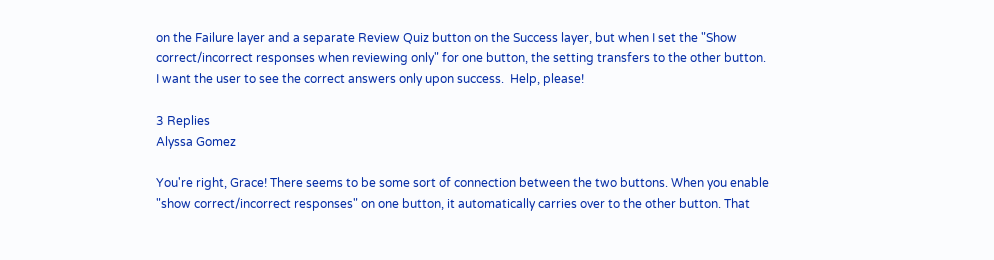on the Failure layer and a separate Review Quiz button on the Success layer, but when I set the "Show correct/incorrect responses when reviewing only" for one button, the setting transfers to the other button.  I want the user to see the correct answers only upon success.  Help, please!

3 Replies
Alyssa Gomez

You're right, Grace! There seems to be some sort of connection between the two buttons. When you enable "show correct/incorrect responses" on one button, it automatically carries over to the other button. That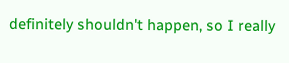definitely shouldn't happen, so I really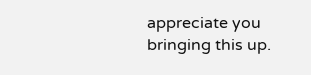appreciate you bringing this up.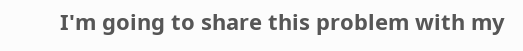I'm going to share this problem with my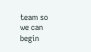team so we can begin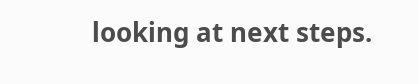looking at next steps.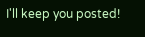I'll keep you posted!